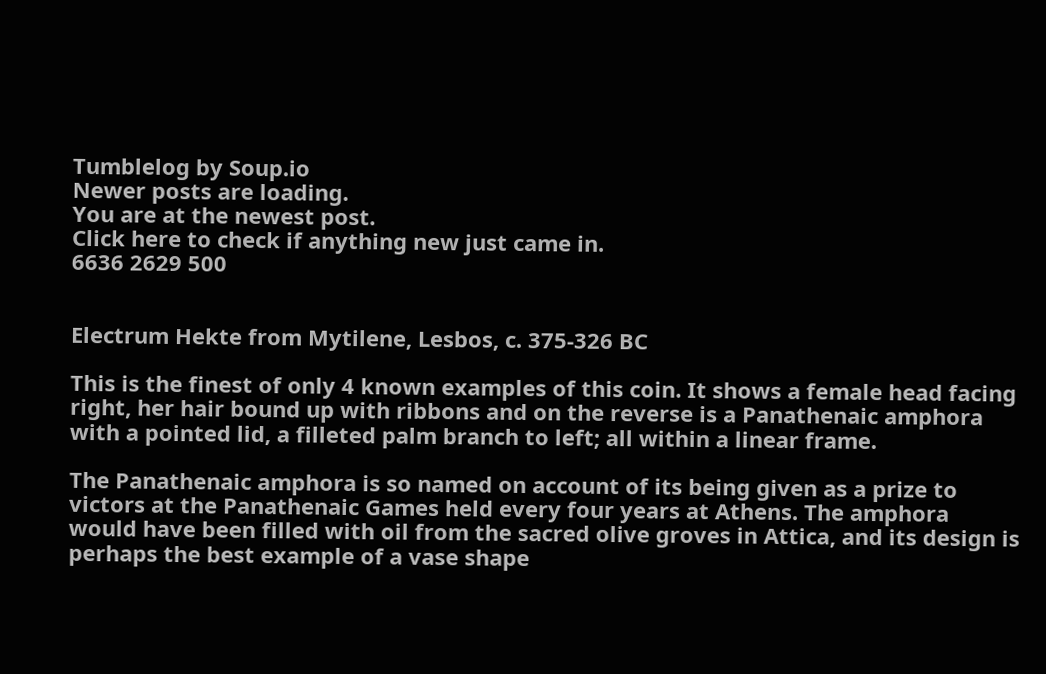Tumblelog by Soup.io
Newer posts are loading.
You are at the newest post.
Click here to check if anything new just came in.
6636 2629 500


Electrum Hekte from Mytilene, Lesbos, c. 375-326 BC

This is the finest of only 4 known examples of this coin. It shows a female head facing right, her hair bound up with ribbons and on the reverse is a Panathenaic amphora with a pointed lid, a filleted palm branch to left; all within a linear frame.

The Panathenaic amphora is so named on account of its being given as a prize to victors at the Panathenaic Games held every four years at Athens. The amphora would have been filled with oil from the sacred olive groves in Attica, and its design is perhaps the best example of a vase shape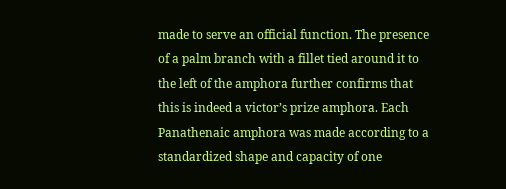made to serve an official function. The presence of a palm branch with a fillet tied around it to the left of the amphora further confirms that this is indeed a victor’s prize amphora. Each Panathenaic amphora was made according to a standardized shape and capacity of one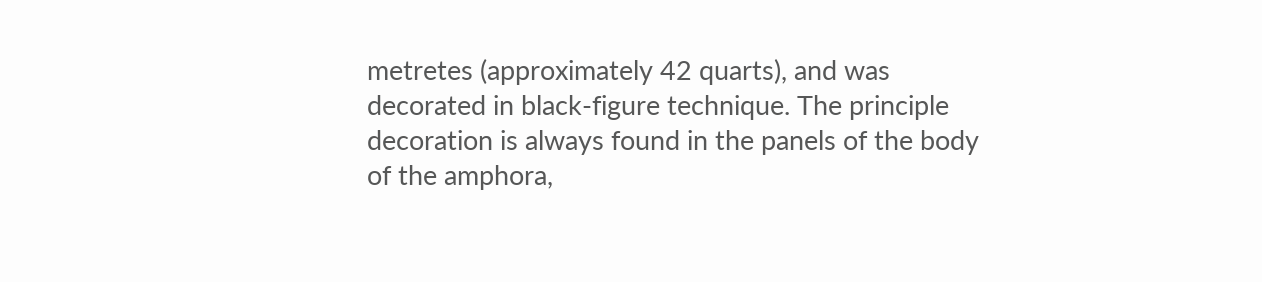metretes (approximately 42 quarts), and was decorated in black-figure technique. The principle decoration is always found in the panels of the body of the amphora,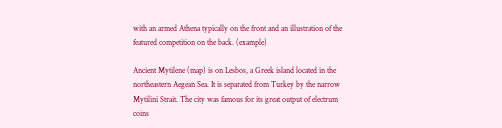with an armed Athena typically on the front and an illustration of the featured competition on the back. (example)

Ancient Mytilene (map) is on Lesbos, a Greek island located in the northeastern Aegean Sea. It is separated from Turkey by the narrow Mytilini Strait. The city was famous for its great output of electrum coins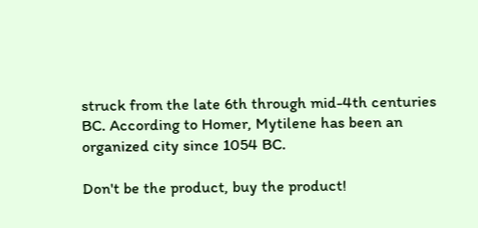struck from the late 6th through mid-4th centuries BC. According to Homer, Mytilene has been an organized city since 1054 BC.

Don't be the product, buy the product!